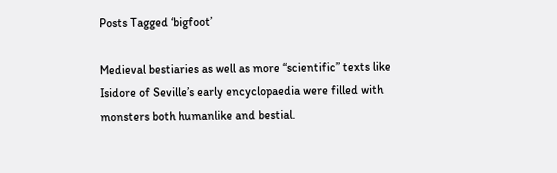Posts Tagged ‘bigfoot’

Medieval bestiaries as well as more “scientific” texts like Isidore of Seville’s early encyclopaedia were filled with monsters both humanlike and bestial.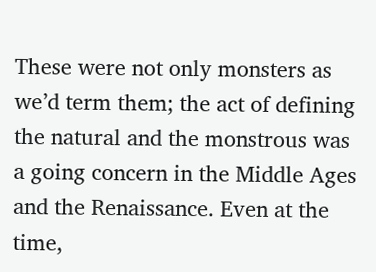These were not only monsters as we’d term them; the act of defining the natural and the monstrous was a going concern in the Middle Ages and the Renaissance. Even at the time,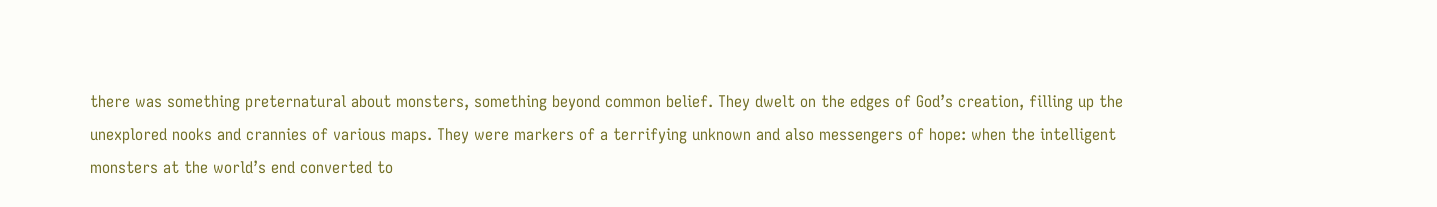there was something preternatural about monsters, something beyond common belief. They dwelt on the edges of God’s creation, filling up the unexplored nooks and crannies of various maps. They were markers of a terrifying unknown and also messengers of hope: when the intelligent monsters at the world’s end converted to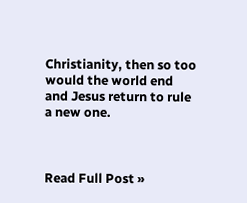Christianity, then so too would the world end and Jesus return to rule a new one.



Read Full Post »